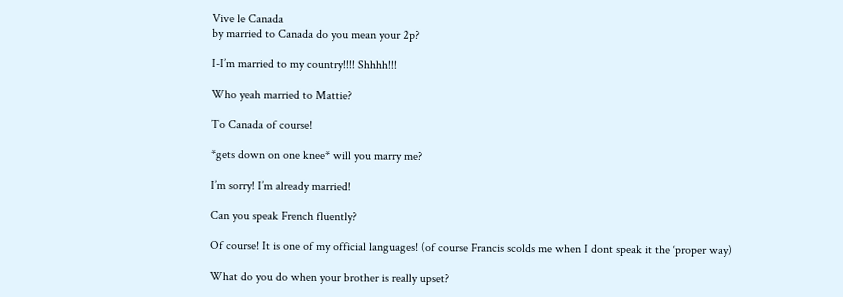Vive le Canada
by married to Canada do you mean your 2p?

I-I’m married to my country!!!! Shhhh!!!

Who yeah married to Mattie?

To Canada of course!

*gets down on one knee* will you marry me?

I’m sorry! I’m already married!

Can you speak French fluently?

Of course! It is one of my official languages! (of course Francis scolds me when I dont speak it the ‘proper way)

What do you do when your brother is really upset?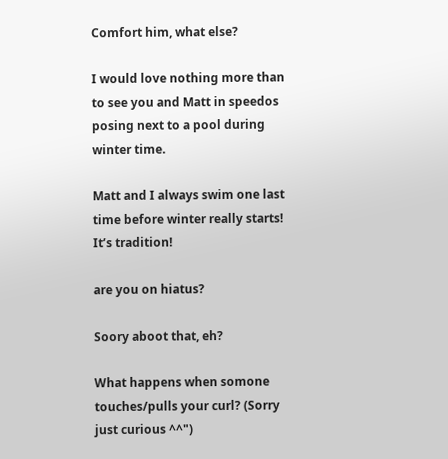Comfort him, what else?

I would love nothing more than to see you and Matt in speedos posing next to a pool during winter time.

Matt and I always swim one last time before winter really starts! It’s tradition!

are you on hiatus?

Soory aboot that, eh?

What happens when somone touches/pulls your curl? (Sorry just curious ^^")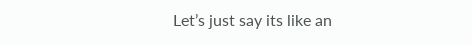Let’s just say its like an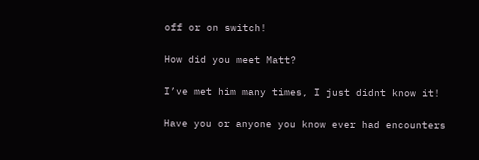off or on switch!

How did you meet Matt?

I’ve met him many times, I just didnt know it!

Have you or anyone you know ever had encounters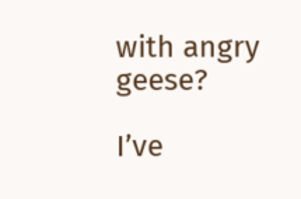with angry geese?

I’ve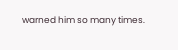warned him so many times.